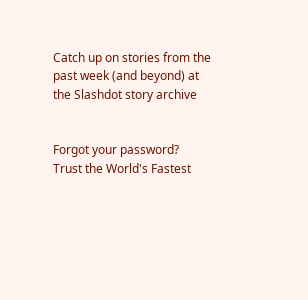Catch up on stories from the past week (and beyond) at the Slashdot story archive


Forgot your password?
Trust the World's Fastest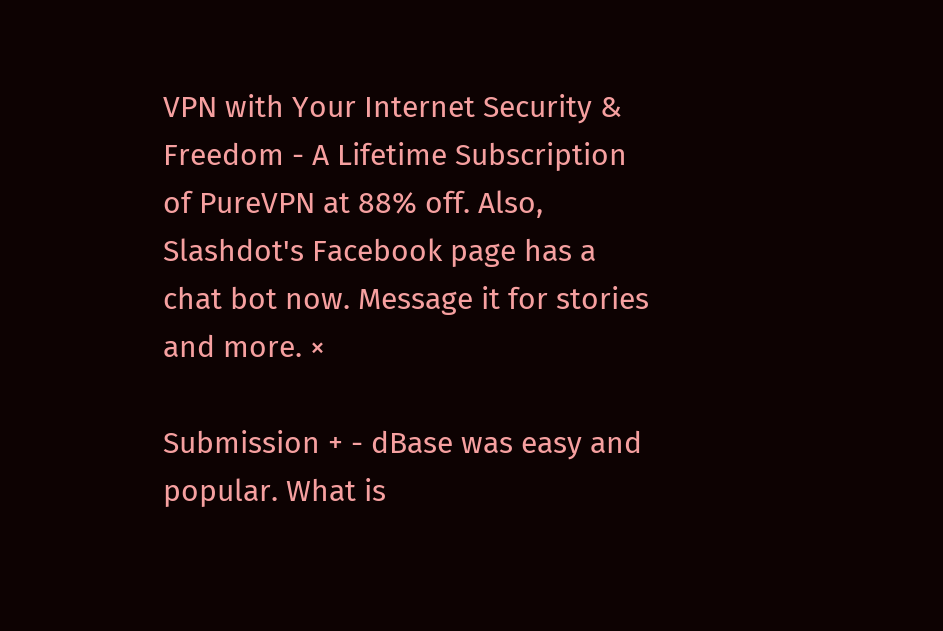VPN with Your Internet Security & Freedom - A Lifetime Subscription of PureVPN at 88% off. Also, Slashdot's Facebook page has a chat bot now. Message it for stories and more. ×

Submission + - dBase was easy and popular. What is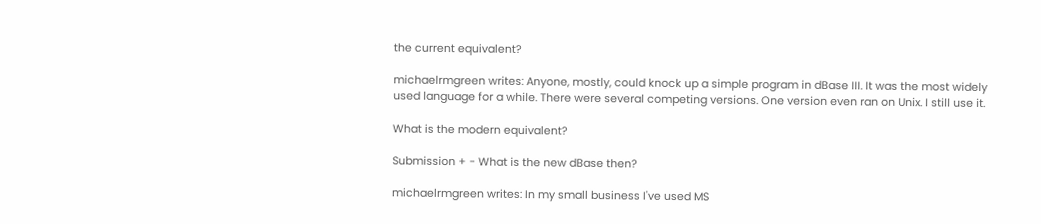the current equivalent?

michaelrmgreen writes: Anyone, mostly, could knock up a simple program in dBase III. It was the most widely used language for a while. There were several competing versions. One version even ran on Unix. I still use it.

What is the modern equivalent?

Submission + - What is the new dBase then?

michaelrmgreen writes: In my small business I've used MS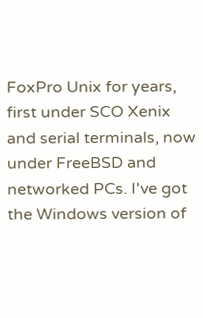FoxPro Unix for years, first under SCO Xenix and serial terminals, now under FreeBSD and networked PCs. I've got the Windows version of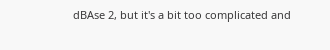dBAse 2, but it's a bit too complicated and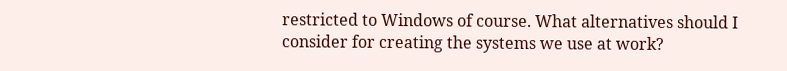restricted to Windows of course. What alternatives should I consider for creating the systems we use at work?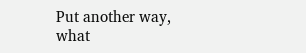Put another way, what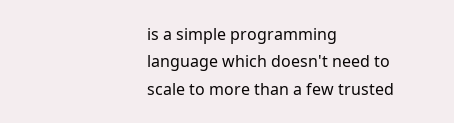is a simple programming language which doesn't need to scale to more than a few trusted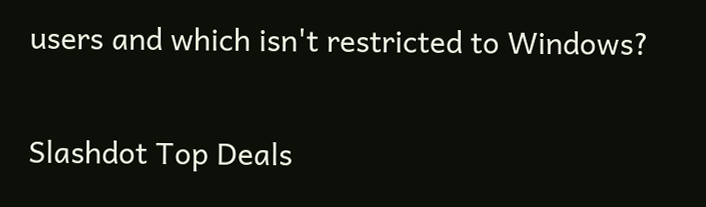users and which isn't restricted to Windows?

Slashdot Top Deals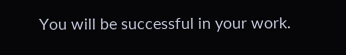You will be successful in your work.